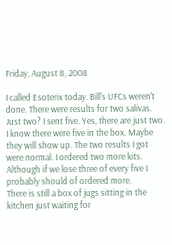Friday, August 8, 2008

I called Esoterix today. Bill's UFCs weren't done. There were results for two salivas. Just two? I sent five. Yes, there are just two. I know there were five in the box. Maybe they will show up. The two results I got were normal. I ordered two more kits. Although if we lose three of every five I probably should of ordered more.
There is still a box of jugs sitting in the kitchen just waiting for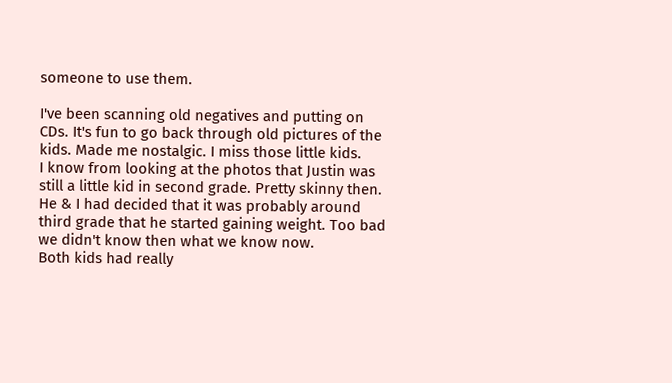someone to use them.

I've been scanning old negatives and putting on CDs. It's fun to go back through old pictures of the kids. Made me nostalgic. I miss those little kids.
I know from looking at the photos that Justin was still a little kid in second grade. Pretty skinny then. He & I had decided that it was probably around third grade that he started gaining weight. Too bad we didn't know then what we know now.
Both kids had really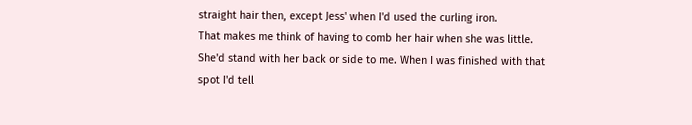straight hair then, except Jess' when I'd used the curling iron.
That makes me think of having to comb her hair when she was little. She'd stand with her back or side to me. When I was finished with that spot I'd tell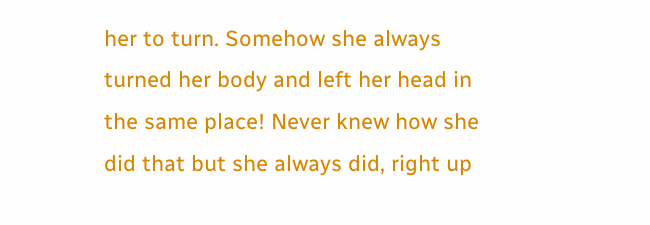her to turn. Somehow she always turned her body and left her head in the same place! Never knew how she did that but she always did, right up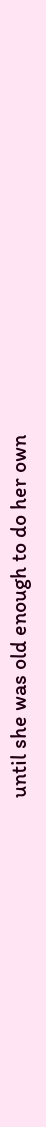until she was old enough to do her own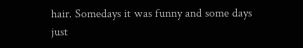hair. Somedays it was funny and some days just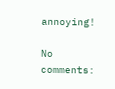annoying!

No comments: